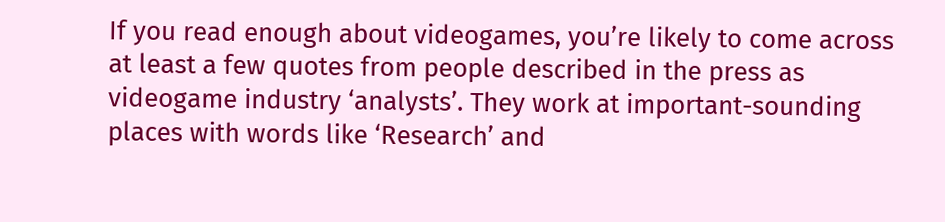If you read enough about videogames, you’re likely to come across at least a few quotes from people described in the press as videogame industry ‘analysts’. They work at important-sounding places with words like ‘Research’ and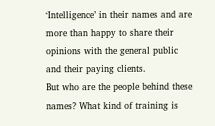‘Intelligence’ in their names and are more than happy to share their opinions with the general public and their paying clients.
But who are the people behind these names? What kind of training is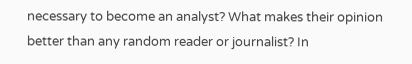necessary to become an analyst? What makes their opinion better than any random reader or journalist? In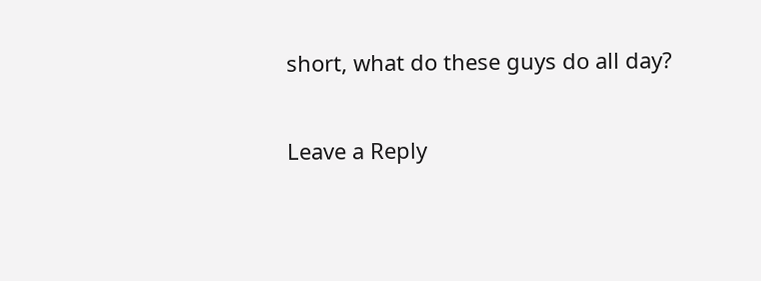short, what do these guys do all day?

Leave a Reply